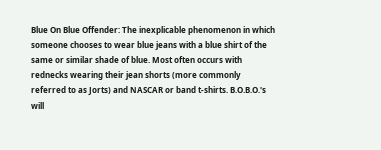Blue On Blue Offender: The inexplicable phenomenon in which someone chooses to wear blue jeans with a blue shirt of the same or similar shade of blue. Most often occurs with rednecks wearing their jean shorts (more commonly referred to as Jorts) and NASCAR or band t-shirts. B.O.B.O.'s will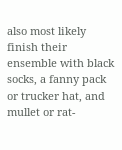also most likely finish their ensemble with black socks, a fanny pack or trucker hat, and mullet or rat-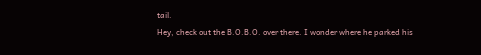tail.
Hey, check out the B.O.B.O. over there. I wonder where he parked his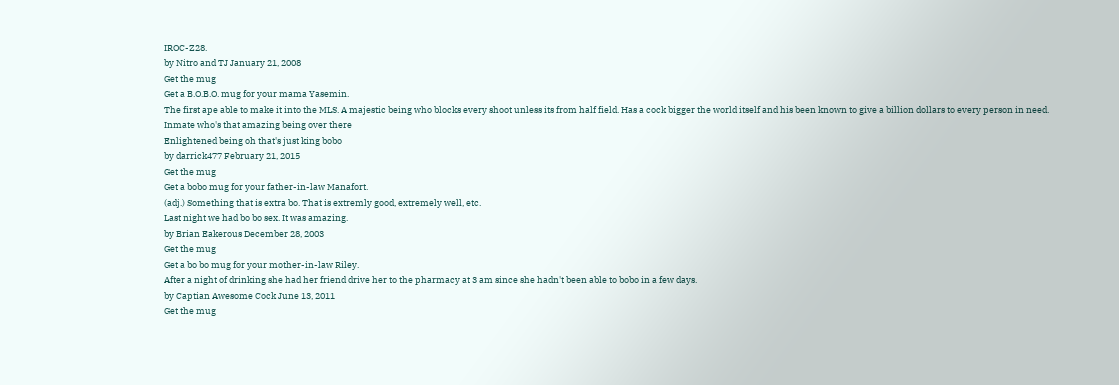IROC-Z28.
by Nitro and TJ January 21, 2008
Get the mug
Get a B.O.B.O. mug for your mama Yasemin.
The first ape able to make it into the MLS. A majestic being who blocks every shoot unless its from half field. Has a cock bigger the world itself and his been known to give a billion dollars to every person in need.
Inmate who's that amazing being over there
Enlightened being oh that's just king bobo
by darrick477 February 21, 2015
Get the mug
Get a bobo mug for your father-in-law Manafort.
(adj.) Something that is extra bo. That is extremly good, extremely well, etc.
Last night we had bo bo sex. It was amazing.
by Brian Eakerous December 28, 2003
Get the mug
Get a bo bo mug for your mother-in-law Riley.
After a night of drinking she had her friend drive her to the pharmacy at 3 am since she hadn't been able to bobo in a few days.
by Captian Awesome Cock June 13, 2011
Get the mug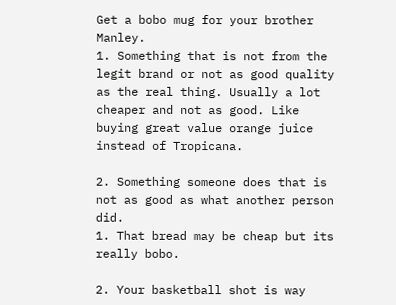Get a bobo mug for your brother Manley.
1. Something that is not from the legit brand or not as good quality as the real thing. Usually a lot cheaper and not as good. Like buying great value orange juice instead of Tropicana.

2. Something someone does that is not as good as what another person did.
1. That bread may be cheap but its really bobo.

2. Your basketball shot is way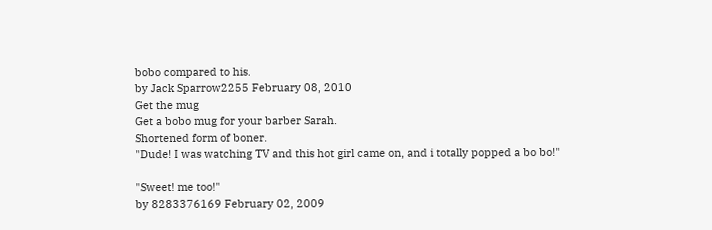bobo compared to his.
by Jack Sparrow2255 February 08, 2010
Get the mug
Get a bobo mug for your barber Sarah.
Shortened form of boner.
"Dude! I was watching TV and this hot girl came on, and i totally popped a bo bo!"

"Sweet! me too!"
by 8283376169 February 02, 2009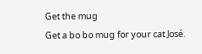Get the mug
Get a bo bo mug for your cat José.